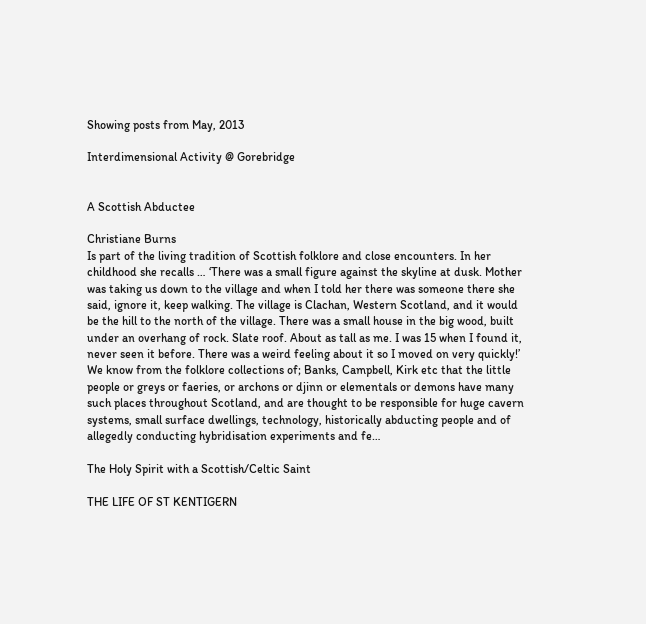Showing posts from May, 2013

Interdimensional Activity @ Gorebridge


A Scottish Abductee

Christiane Burns
Is part of the living tradition of Scottish folklore and close encounters. In her childhood she recalls … ‘There was a small figure against the skyline at dusk. Mother was taking us down to the village and when I told her there was someone there she said, ignore it, keep walking. The village is Clachan, Western Scotland, and it would be the hill to the north of the village. There was a small house in the big wood, built under an overhang of rock. Slate roof. About as tall as me. I was 15 when I found it, never seen it before. There was a weird feeling about it so I moved on very quickly!’
We know from the folklore collections of; Banks, Campbell, Kirk etc that the little people or greys or faeries, or archons or djinn or elementals or demons have many such places throughout Scotland, and are thought to be responsible for huge cavern systems, small surface dwellings, technology, historically abducting people and of allegedly conducting hybridisation experiments and fe…

The Holy Spirit with a Scottish/Celtic Saint

THE LIFE OF ST KENTIGERN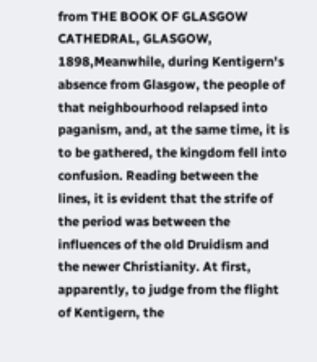from THE BOOK OF GLASGOW CATHEDRAL, GLASGOW, 1898,Meanwhile, during Kentigern's absence from Glasgow, the people of that neighbourhood relapsed into paganism, and, at the same time, it is to be gathered, the kingdom fell into confusion. Reading between the lines, it is evident that the strife of the period was between the influences of the old Druidism and the newer Christianity. At first, apparently, to judge from the flight of Kentigern, the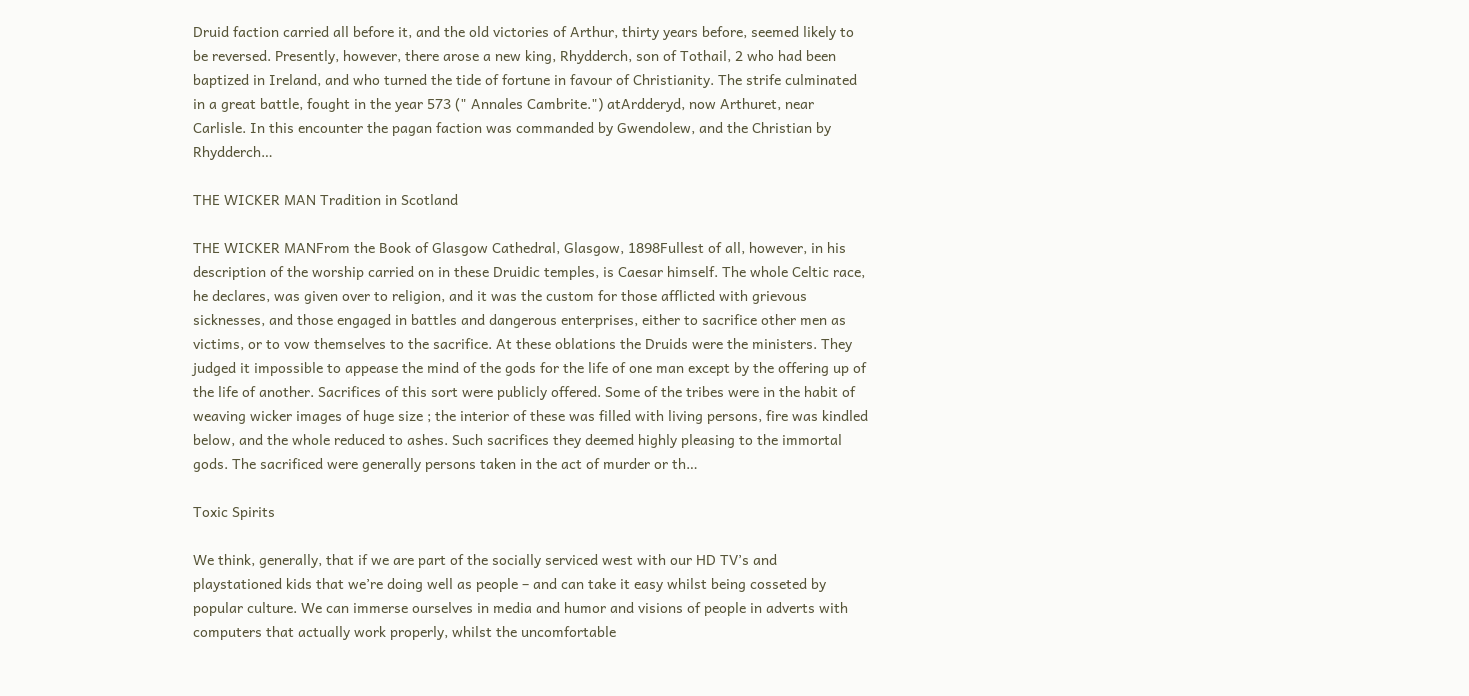Druid faction carried all before it, and the old victories of Arthur, thirty years before, seemed likely to be reversed. Presently, however, there arose a new king, Rhydderch, son of Tothail, 2 who had been baptized in Ireland, and who turned the tide of fortune in favour of Christianity. The strife culminated in a great battle, fought in the year 573 (" Annales Cambrite.") atArdderyd, now Arthuret, near Carlisle. In this encounter the pagan faction was commanded by Gwendolew, and the Christian by Rhydderch…

THE WICKER MAN Tradition in Scotland

THE WICKER MANFrom the Book of Glasgow Cathedral, Glasgow, 1898Fullest of all, however, in his description of the worship carried on in these Druidic temples, is Caesar himself. The whole Celtic race, he declares, was given over to religion, and it was the custom for those afflicted with grievous sicknesses, and those engaged in battles and dangerous enterprises, either to sacrifice other men as victims, or to vow themselves to the sacrifice. At these oblations the Druids were the ministers. They judged it impossible to appease the mind of the gods for the life of one man except by the offering up of the life of another. Sacrifices of this sort were publicly offered. Some of the tribes were in the habit of weaving wicker images of huge size ; the interior of these was filled with living persons, fire was kindled below, and the whole reduced to ashes. Such sacrifices they deemed highly pleasing to the immortal gods. The sacrificed were generally persons taken in the act of murder or th…

Toxic Spirits

We think, generally, that if we are part of the socially serviced west with our HD TV’s and playstationed kids that we’re doing well as people – and can take it easy whilst being cosseted by popular culture. We can immerse ourselves in media and humor and visions of people in adverts with computers that actually work properly, whilst the uncomfortable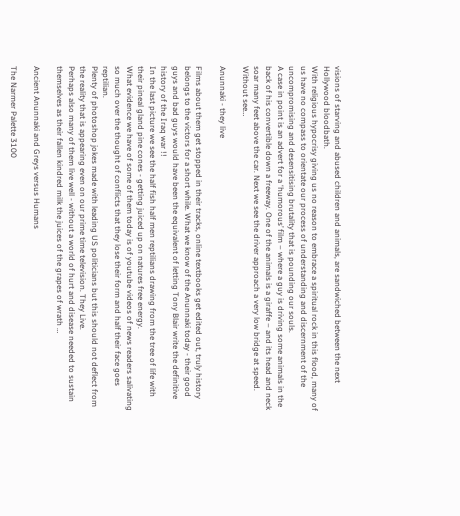visions of starving and abused children and animals, are sandwiched between the next Hollywood bloodbath.
With religious hypocrisy giving us no reason to embrace a spiritual rock in this flood, many of us have no compass to orientate our process of understanding and discernment of the uncompromising and desensitising brutality that is pounding our souls.
A case in point is an advert for a ‘humorous’ film – where a guy is driving some animals in the back of his convertible down a freeway. One of the animals is a giraffe – and its head and neck soar many feet above the car. Next we see the driver approach a very low bridge at speed. Without see…

Anunnaki - they live

Films about them get stopped in their tracks, online textbooks get edited out, truly history belongs to the victors for a short while. What we know of the Anunnaki today - their good guys and bad guys would have been the equivalent of letting Tony Blair write the definitive history of the Iraq war !!
In the last picture we see the half fish half men reptilians drawing from the tree of life with their pineal gland pine cones - getting juiced up on natures free energy.
What evidence we have of some of them today is of youtube videos of news readers salivating so much over the thought of conflicts that they lose their form and half their face goes reptilian.
Plenty of photoshop jokes made with leading US politicians but this should not deflect from the reality that is appearing even on our prime time television. They Live.
Perhaps also many of them live well - without a world of hurt and disease needed to sustain themselves as their fallen kindred milk the juices of the grapes of wrath …

Ancient Anunnaki and Greys versus Humans

The Narmer Palette 3100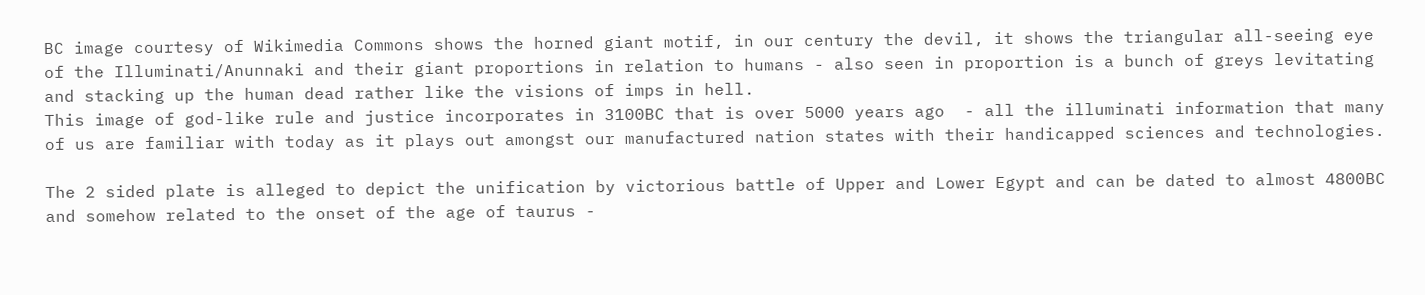BC image courtesy of Wikimedia Commons shows the horned giant motif, in our century the devil, it shows the triangular all-seeing eye of the Illuminati/Anunnaki and their giant proportions in relation to humans - also seen in proportion is a bunch of greys levitating and stacking up the human dead rather like the visions of imps in hell.
This image of god-like rule and justice incorporates in 3100BC that is over 5000 years ago  - all the illuminati information that many of us are familiar with today as it plays out amongst our manufactured nation states with their handicapped sciences and technologies.

The 2 sided plate is alleged to depict the unification by victorious battle of Upper and Lower Egypt and can be dated to almost 4800BC and somehow related to the onset of the age of taurus -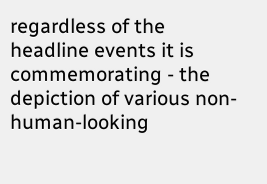regardless of the headline events it is commemorating - the depiction of various non-human-looking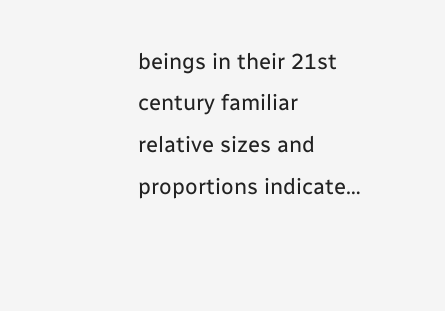beings in their 21st century familiar relative sizes and proportions indicate…